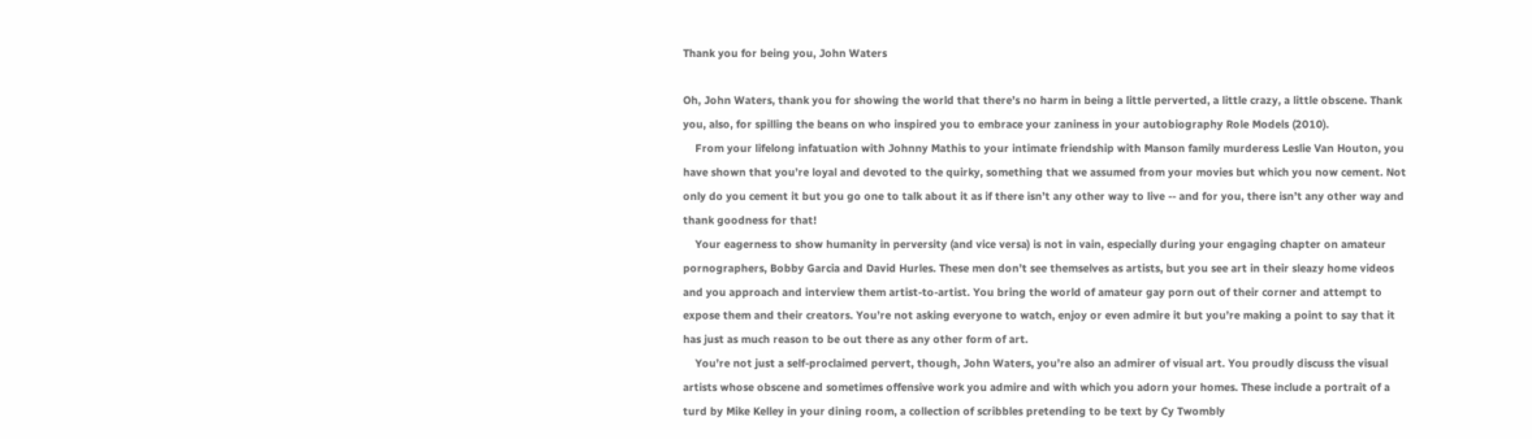Thank you for being you, John Waters

Oh, John Waters, thank you for showing the world that there’s no harm in being a little perverted, a little crazy, a little obscene. Thank you, also, for spilling the beans on who inspired you to embrace your zaniness in your autobiography Role Models (2010).
    From your lifelong infatuation with Johnny Mathis to your intimate friendship with Manson family murderess Leslie Van Houton, you have shown that you’re loyal and devoted to the quirky, something that we assumed from your movies but which you now cement. Not only do you cement it but you go one to talk about it as if there isn’t any other way to live -- and for you, there isn’t any other way and thank goodness for that!
    Your eagerness to show humanity in perversity (and vice versa) is not in vain, especially during your engaging chapter on amateur pornographers, Bobby Garcia and David Hurles. These men don’t see themselves as artists, but you see art in their sleazy home videos and you approach and interview them artist-to-artist. You bring the world of amateur gay porn out of their corner and attempt to expose them and their creators. You’re not asking everyone to watch, enjoy or even admire it but you’re making a point to say that it has just as much reason to be out there as any other form of art.
    You’re not just a self-proclaimed pervert, though, John Waters, you’re also an admirer of visual art. You proudly discuss the visual artists whose obscene and sometimes offensive work you admire and with which you adorn your homes. These include a portrait of a turd by Mike Kelley in your dining room, a collection of scribbles pretending to be text by Cy Twombly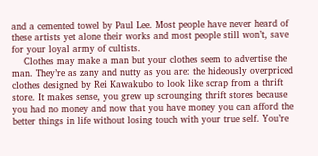and a cemented towel by Paul Lee. Most people have never heard of these artists yet alone their works and most people still won’t, save for your loyal army of cultists.
    Clothes may make a man but your clothes seem to advertise the man. They’re as zany and nutty as you are: the hideously overpriced clothes designed by Rei Kawakubo to look like scrap from a thrift store. It makes sense, you grew up scrounging thrift stores because you had no money and now that you have money you can afford the better things in life without losing touch with your true self. You’re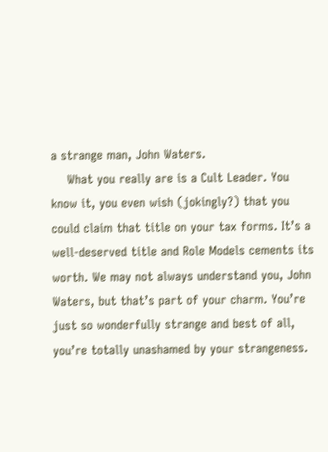a strange man, John Waters.
    What you really are is a Cult Leader. You know it, you even wish (jokingly?) that you could claim that title on your tax forms. It’s a well-deserved title and Role Models cements its worth. We may not always understand you, John Waters, but that’s part of your charm. You’re just so wonderfully strange and best of all, you’re totally unashamed by your strangeness.